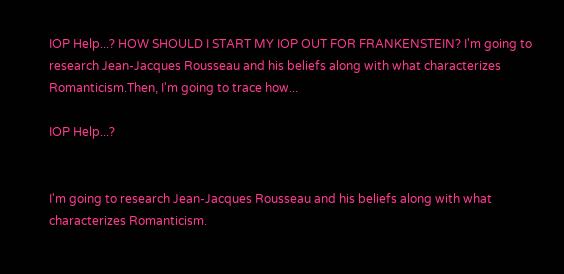IOP Help...? HOW SHOULD I START MY IOP OUT FOR FRANKENSTEIN? I'm going to research Jean-Jacques Rousseau and his beliefs along with what characterizes Romanticism.Then, I'm going to trace how...

IOP Help...?


I'm going to research Jean-Jacques Rousseau and his beliefs along with what characterizes Romanticism.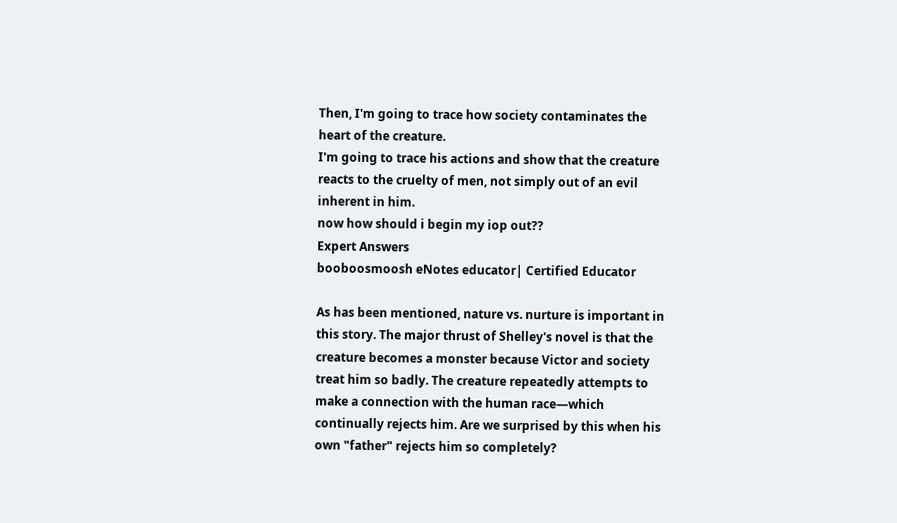Then, I'm going to trace how society contaminates the heart of the creature.
I'm going to trace his actions and show that the creature reacts to the cruelty of men, not simply out of an evil inherent in him.
now how should i begin my iop out??
Expert Answers
booboosmoosh eNotes educator| Certified Educator

As has been mentioned, nature vs. nurture is important in this story. The major thrust of Shelley's novel is that the creature becomes a monster because Victor and society treat him so badly. The creature repeatedly attempts to make a connection with the human race—which continually rejects him. Are we surprised by this when his own "father" rejects him so completely?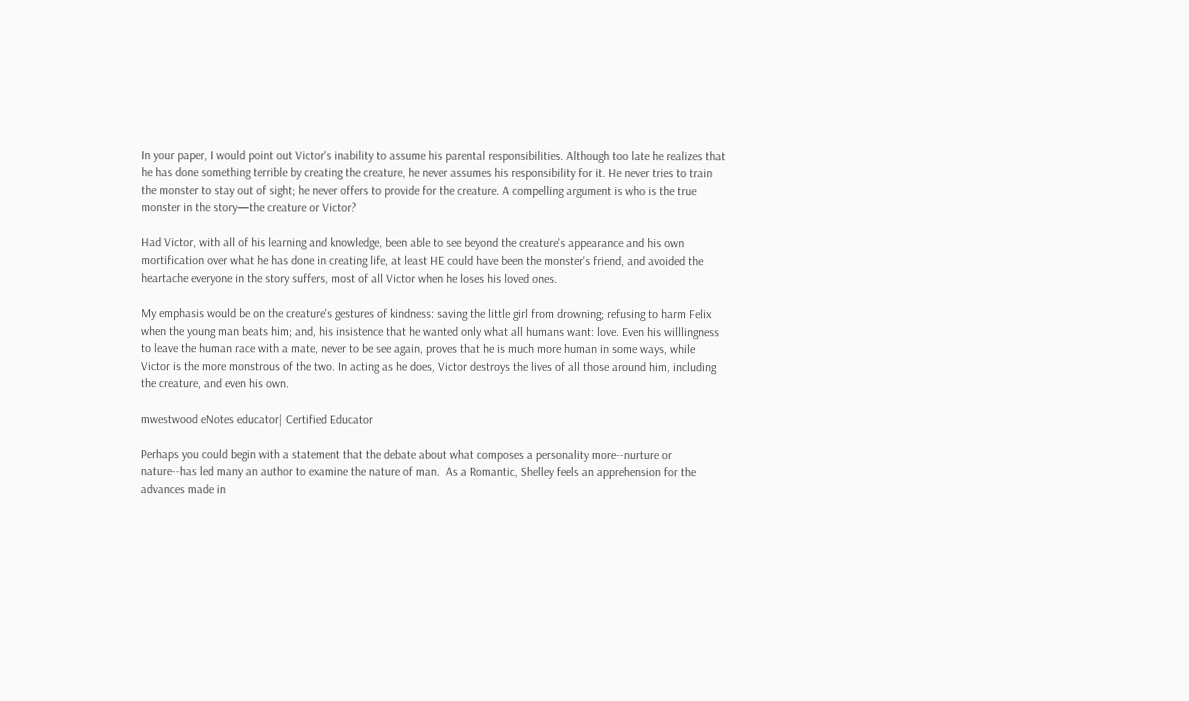In your paper, I would point out Victor's inability to assume his parental responsibilities. Although too late he realizes that he has done something terrible by creating the creature, he never assumes his responsibility for it. He never tries to train the monster to stay out of sight; he never offers to provide for the creature. A compelling argument is who is the true monster in the story—the creature or Victor?

Had Victor, with all of his learning and knowledge, been able to see beyond the creature's appearance and his own mortification over what he has done in creating life, at least HE could have been the monster's friend, and avoided the heartache everyone in the story suffers, most of all Victor when he loses his loved ones.

My emphasis would be on the creature's gestures of kindness: saving the little girl from drowning; refusing to harm Felix when the young man beats him; and, his insistence that he wanted only what all humans want: love. Even his willlingness to leave the human race with a mate, never to be see again, proves that he is much more human in some ways, while Victor is the more monstrous of the two. In acting as he does, Victor destroys the lives of all those around him, including the creature, and even his own.

mwestwood eNotes educator| Certified Educator

Perhaps you could begin with a statement that the debate about what composes a personality more--nurture or nature--has led many an author to examine the nature of man.  As a Romantic, Shelley feels an apprehension for the advances made in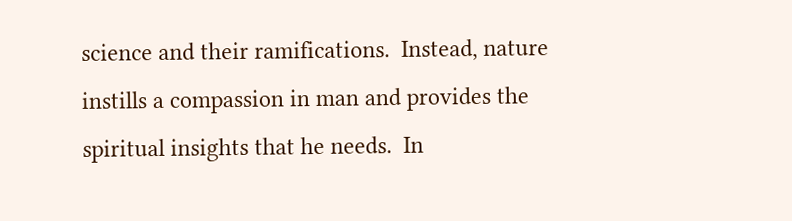science and their ramifications.  Instead, nature instills a compassion in man and provides the spiritual insights that he needs.  In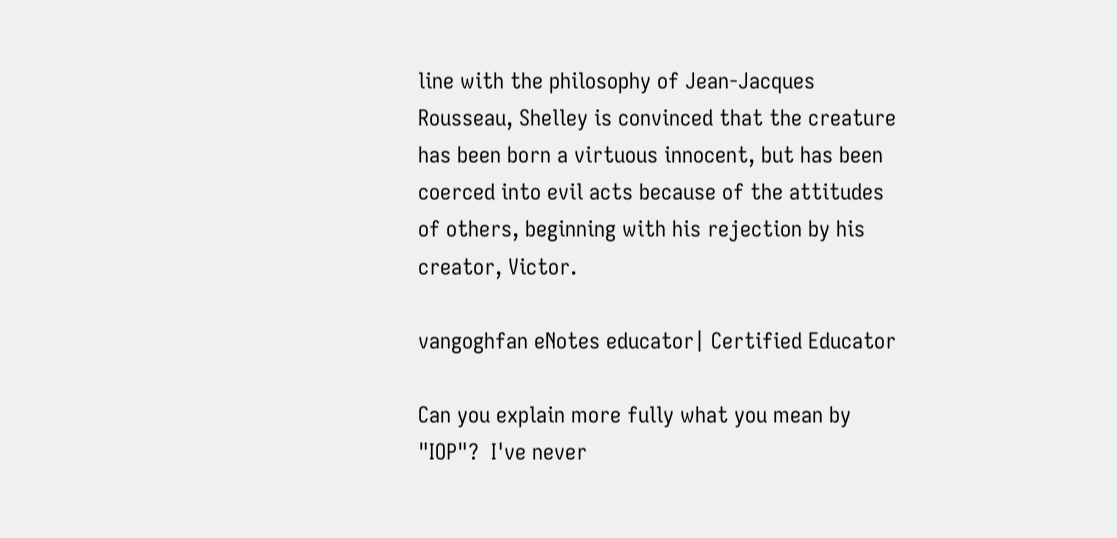line with the philosophy of Jean-Jacques Rousseau, Shelley is convinced that the creature has been born a virtuous innocent, but has been coerced into evil acts because of the attitudes of others, beginning with his rejection by his creator, Victor.

vangoghfan eNotes educator| Certified Educator

Can you explain more fully what you mean by "IOP"?  I've never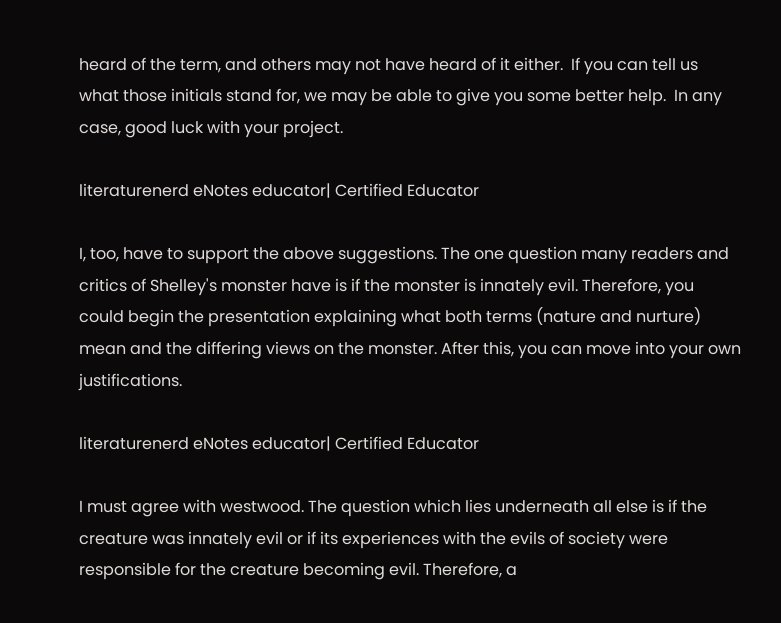heard of the term, and others may not have heard of it either.  If you can tell us what those initials stand for, we may be able to give you some better help.  In any case, good luck with your project.

literaturenerd eNotes educator| Certified Educator

I, too, have to support the above suggestions. The one question many readers and critics of Shelley's monster have is if the monster is innately evil. Therefore, you could begin the presentation explaining what both terms (nature and nurture) mean and the differing views on the monster. After this, you can move into your own justifications.

literaturenerd eNotes educator| Certified Educator

I must agree with westwood. The question which lies underneath all else is if the creature was innately evil or if its experiences with the evils of society were responsible for the creature becoming evil. Therefore, a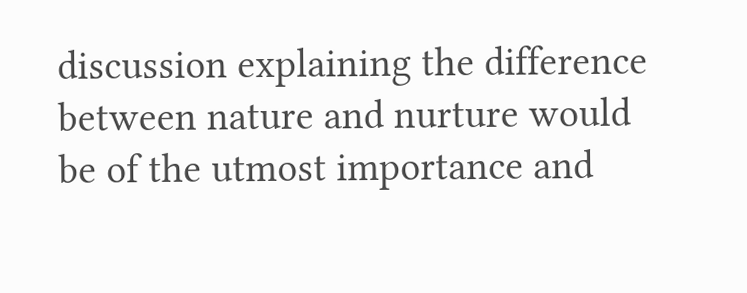discussion explaining the difference between nature and nurture would be of the utmost importance and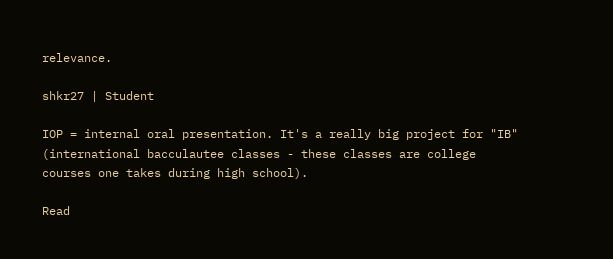relevance.

shkr27 | Student

IOP = internal oral presentation. It's a really big project for "IB" (international bacculautee classes - these classes are college courses one takes during high school).

Read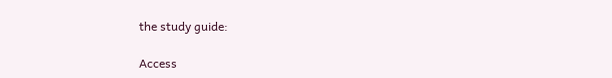the study guide:

Access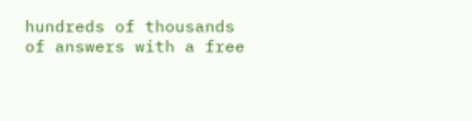hundreds of thousands of answers with a free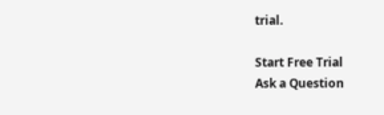trial.

Start Free Trial
Ask a Question